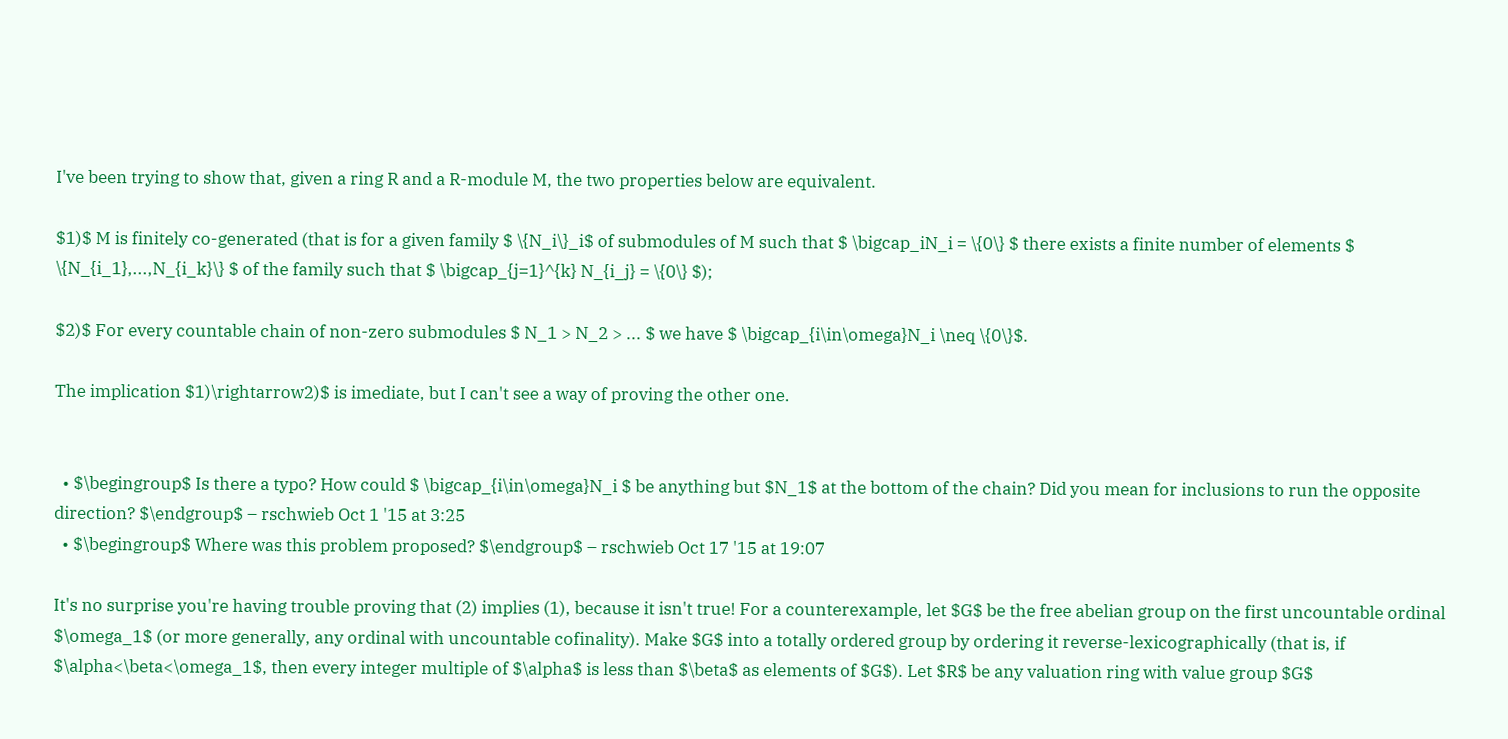I've been trying to show that, given a ring R and a R-module M, the two properties below are equivalent.

$1)$ M is finitely co-generated (that is for a given family $ \{N_i\}_i$ of submodules of M such that $ \bigcap_iN_i = \{0\} $ there exists a finite number of elements $ \{N_{i_1},...,N_{i_k}\} $ of the family such that $ \bigcap_{j=1}^{k} N_{i_j} = \{0\} $);

$2)$ For every countable chain of non-zero submodules $ N_1 > N_2 > ... $ we have $ \bigcap_{i\in\omega}N_i \neq \{0\}$.

The implication $1)\rightarrow2)$ is imediate, but I can't see a way of proving the other one.


  • $\begingroup$ Is there a typo? How could $ \bigcap_{i\in\omega}N_i $ be anything but $N_1$ at the bottom of the chain? Did you mean for inclusions to run the opposite direction? $\endgroup$ – rschwieb Oct 1 '15 at 3:25
  • $\begingroup$ Where was this problem proposed? $\endgroup$ – rschwieb Oct 17 '15 at 19:07

It's no surprise you're having trouble proving that (2) implies (1), because it isn't true! For a counterexample, let $G$ be the free abelian group on the first uncountable ordinal $\omega_1$ (or more generally, any ordinal with uncountable cofinality). Make $G$ into a totally ordered group by ordering it reverse-lexicographically (that is, if $\alpha<\beta<\omega_1$, then every integer multiple of $\alpha$ is less than $\beta$ as elements of $G$). Let $R$ be any valuation ring with value group $G$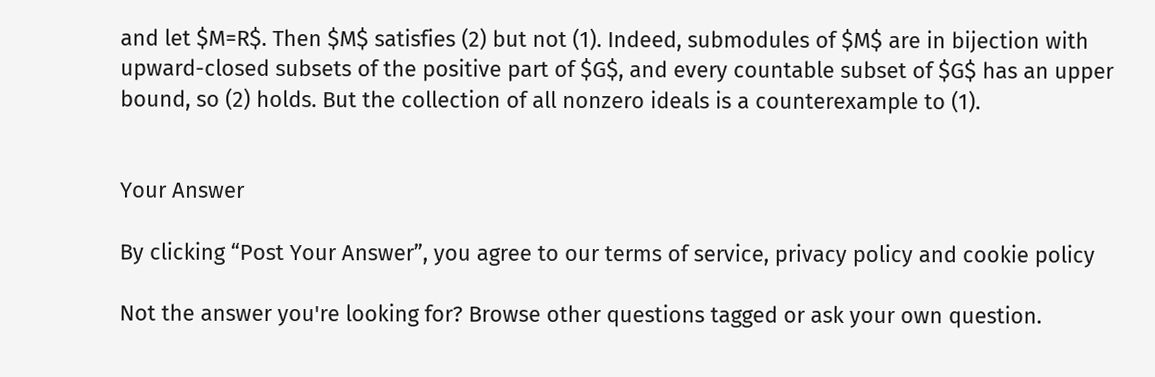and let $M=R$. Then $M$ satisfies (2) but not (1). Indeed, submodules of $M$ are in bijection with upward-closed subsets of the positive part of $G$, and every countable subset of $G$ has an upper bound, so (2) holds. But the collection of all nonzero ideals is a counterexample to (1).


Your Answer

By clicking “Post Your Answer”, you agree to our terms of service, privacy policy and cookie policy

Not the answer you're looking for? Browse other questions tagged or ask your own question.